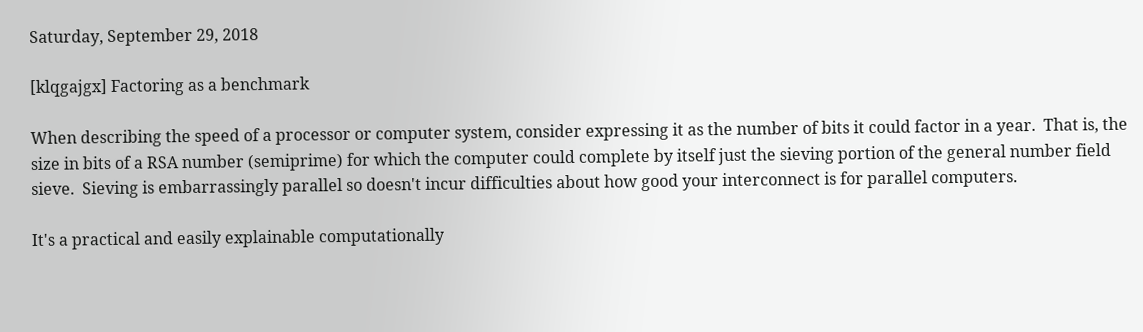Saturday, September 29, 2018

[klqgajgx] Factoring as a benchmark

When describing the speed of a processor or computer system, consider expressing it as the number of bits it could factor in a year.  That is, the size in bits of a RSA number (semiprime) for which the computer could complete by itself just the sieving portion of the general number field sieve.  Sieving is embarrassingly parallel so doesn't incur difficulties about how good your interconnect is for parallel computers.

It's a practical and easily explainable computationally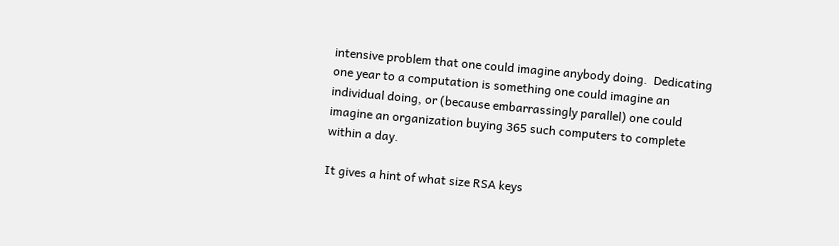intensive problem that one could imagine anybody doing.  Dedicating one year to a computation is something one could imagine an individual doing, or (because embarrassingly parallel) one could imagine an organization buying 365 such computers to complete within a day.

It gives a hint of what size RSA keys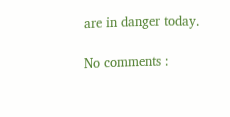are in danger today.

No comments :